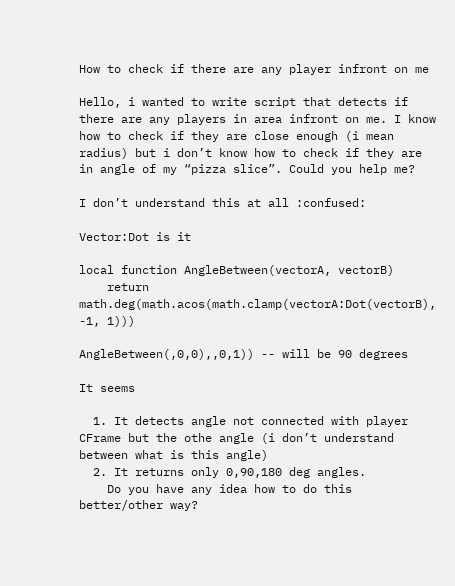How to check if there are any player infront on me

Hello, i wanted to write script that detects if there are any players in area infront on me. I know how to check if they are close enough (i mean radius) but i don’t know how to check if they are in angle of my “pizza slice”. Could you help me?

I don’t understand this at all :confused:

Vector:Dot is it

local function AngleBetween(vectorA, vectorB)
    return math.deg(math.acos(math.clamp(vectorA:Dot(vectorB), -1, 1)))

AngleBetween(,0,0),,0,1)) -- will be 90 degrees

It seems

  1. It detects angle not connected with player CFrame but the othe angle (i don’t understand between what is this angle)
  2. It returns only 0,90,180 deg angles.
    Do you have any idea how to do this better/other way?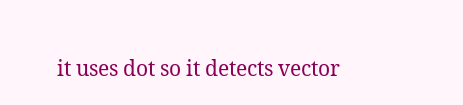it uses dot so it detects vector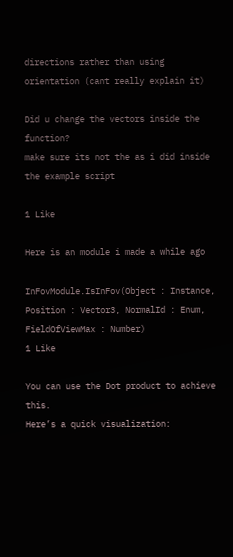directions rather than using orientation (cant really explain it)

Did u change the vectors inside the function?
make sure its not the as i did inside the example script

1 Like

Here is an module i made a while ago

InFovModule.IsInFov(Object : Instance, Position : Vector3, NormalId : Enum, FieldOfViewMax : Number)
1 Like

You can use the Dot product to achieve this.
Here’s a quick visualization: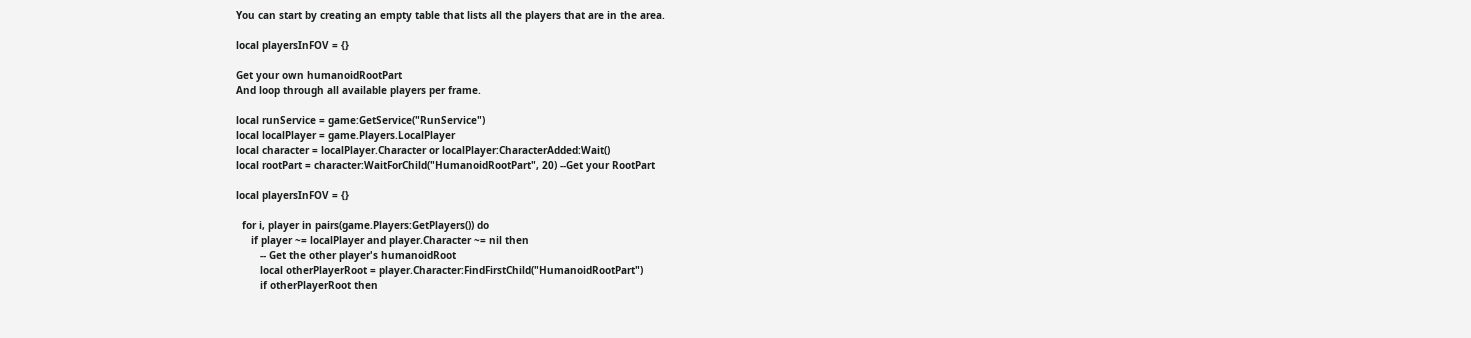You can start by creating an empty table that lists all the players that are in the area.

local playersInFOV = {}

Get your own humanoidRootPart
And loop through all available players per frame.

local runService = game:GetService("RunService")
local localPlayer = game.Players.LocalPlayer
local character = localPlayer.Character or localPlayer:CharacterAdded:Wait()
local rootPart = character:WaitForChild("HumanoidRootPart", 20) --Get your RootPart

local playersInFOV = {}

  for i, player in pairs(game.Players:GetPlayers()) do
     if player ~= localPlayer and player.Character ~= nil then
        -- Get the other player's humanoidRoot
        local otherPlayerRoot = player.Character:FindFirstChild("HumanoidRootPart")
        if otherPlayerRoot then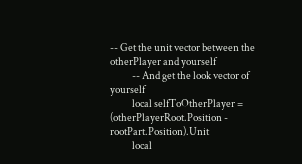-- Get the unit vector between the otherPlayer and yourself
           -- And get the look vector of yourself
           local selfToOtherPlayer = (otherPlayerRoot.Position - rootPart.Position).Unit
           local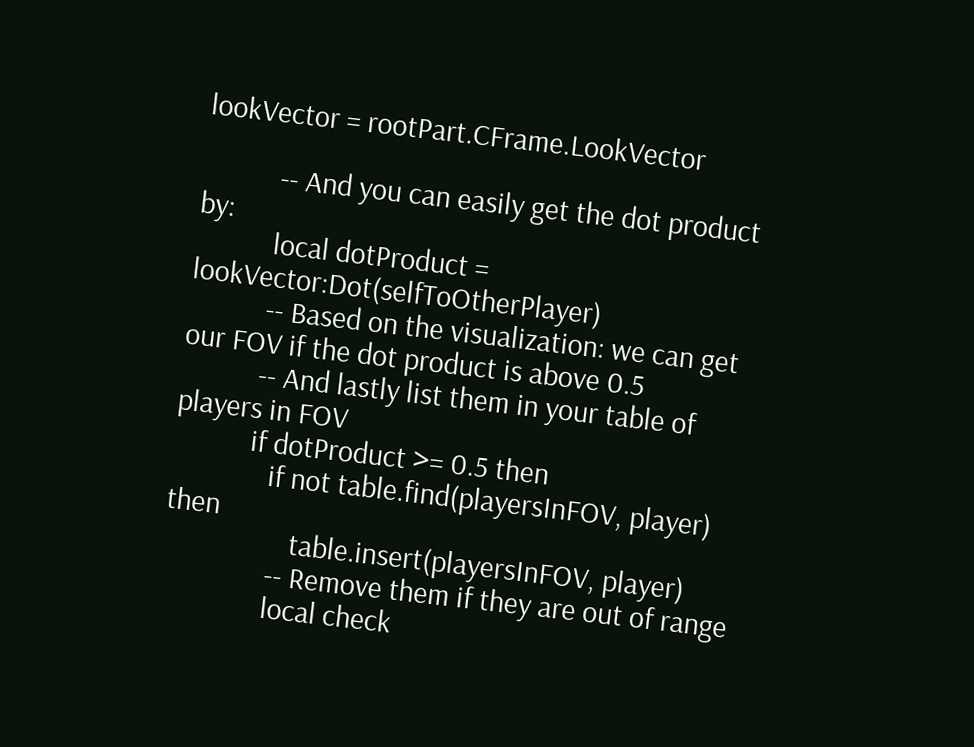lookVector = rootPart.CFrame.LookVector

           -- And you can easily get the dot product by:
           local dotProduct = lookVector:Dot(selfToOtherPlayer)
           -- Based on the visualization: we can get our FOV if the dot product is above 0.5
           -- And lastly list them in your table of players in FOV
           if dotProduct >= 0.5 then
              if not table.find(playersInFOV, player) then
                  table.insert(playersInFOV, player)
               -- Remove them if they are out of range
               local check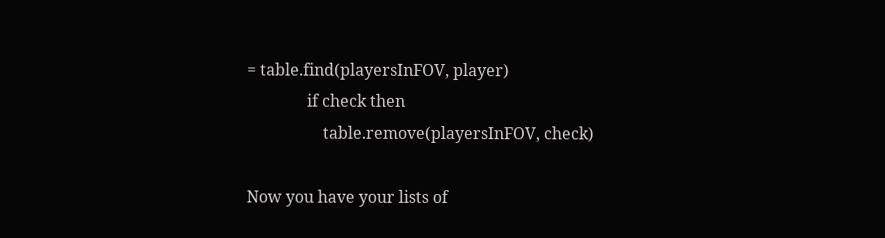= table.find(playersInFOV, player)
               if check then
                   table.remove(playersInFOV, check)

Now you have your lists of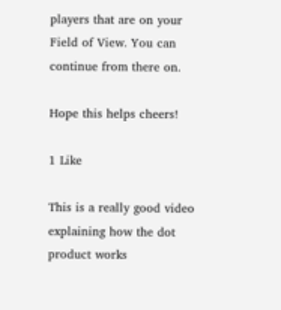players that are on your Field of View. You can continue from there on.

Hope this helps cheers!

1 Like

This is a really good video explaining how the dot product works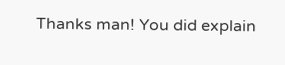Thanks man! You did explain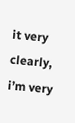it very clearly, i’m very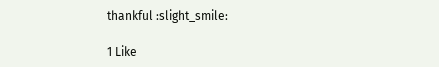thankful :slight_smile:

1 Like